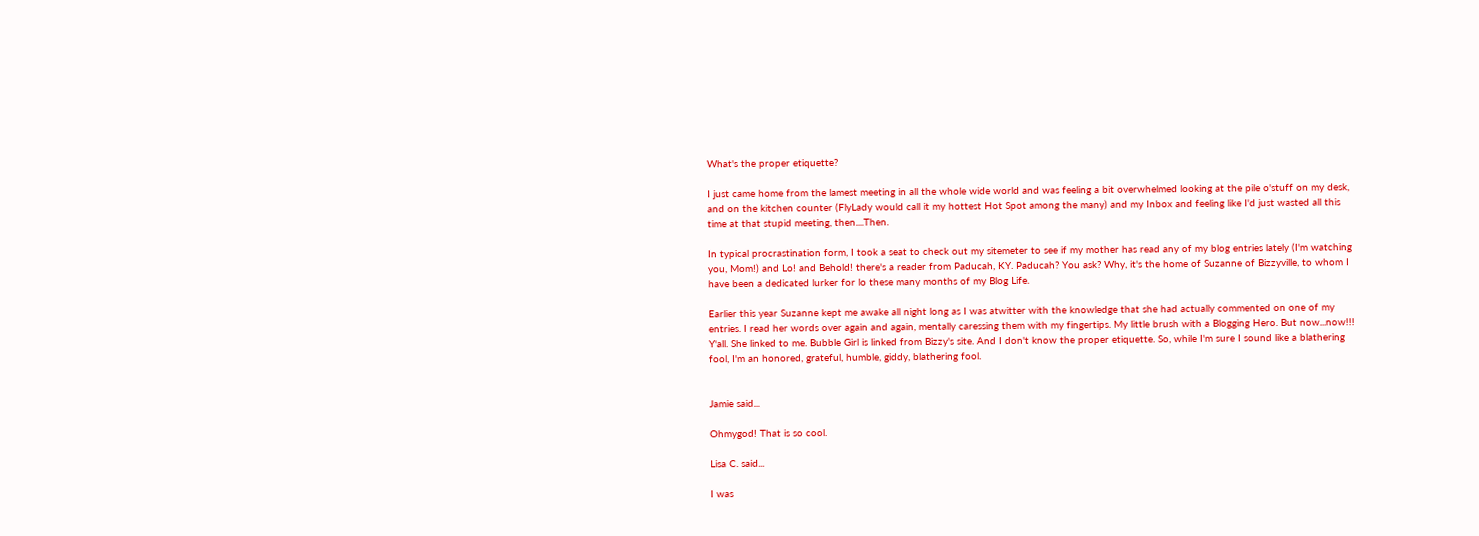What's the proper etiquette?

I just came home from the lamest meeting in all the whole wide world and was feeling a bit overwhelmed looking at the pile o'stuff on my desk, and on the kitchen counter (FlyLady would call it my hottest Hot Spot among the many) and my Inbox and feeling like I'd just wasted all this time at that stupid meeting, then....Then.

In typical procrastination form, I took a seat to check out my sitemeter to see if my mother has read any of my blog entries lately (I'm watching you, Mom!) and Lo! and Behold! there's a reader from Paducah, KY. Paducah? You ask? Why, it's the home of Suzanne of Bizzyville, to whom I have been a dedicated lurker for lo these many months of my Blog Life.

Earlier this year Suzanne kept me awake all night long as I was atwitter with the knowledge that she had actually commented on one of my entries. I read her words over again and again, mentally caressing them with my fingertips. My little brush with a Blogging Hero. But now...now!!! Y'all. She linked to me. Bubble Girl is linked from Bizzy's site. And I don't know the proper etiquette. So, while I'm sure I sound like a blathering fool, I'm an honored, grateful, humble, giddy, blathering fool.


Jamie said...

Ohmygod! That is so cool.

Lisa C. said...

I was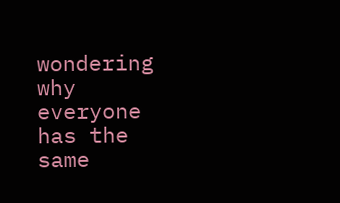wondering why everyone has the same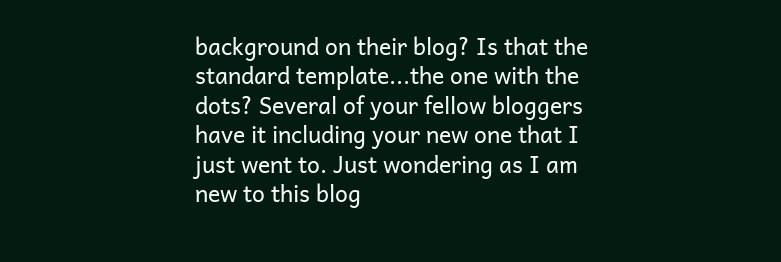background on their blog? Is that the standard template...the one with the dots? Several of your fellow bloggers have it including your new one that I just went to. Just wondering as I am new to this blog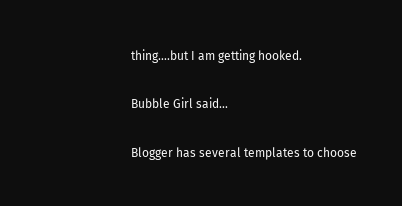thing....but I am getting hooked.

Bubble Girl said...

Blogger has several templates to choose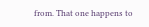from. That one happens to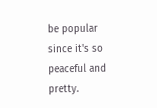be popular since it's so peaceful and pretty.